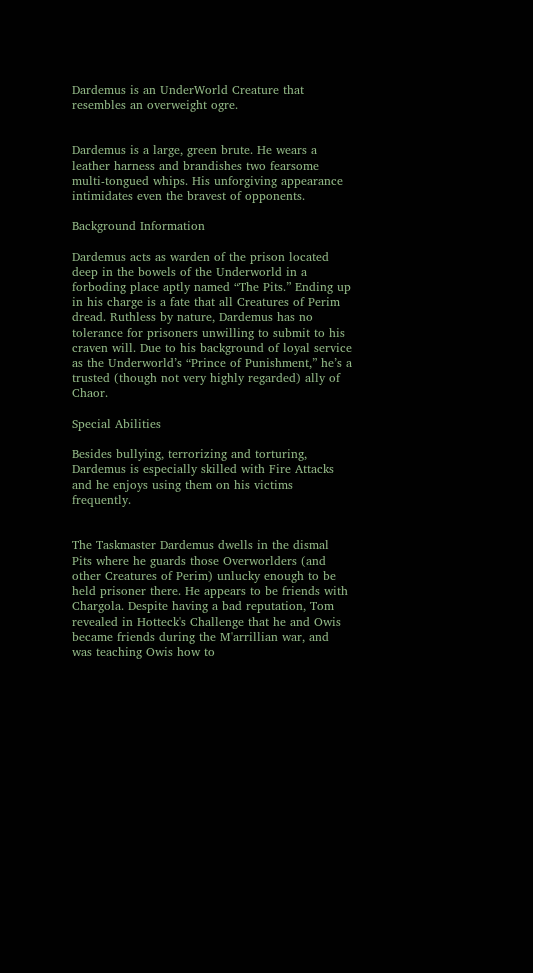Dardemus is an UnderWorld Creature that resembles an overweight ogre.


Dardemus is a large, green brute. He wears a leather harness and brandishes two fearsome multi-tongued whips. His unforgiving appearance intimidates even the bravest of opponents.

Background Information

Dardemus acts as warden of the prison located deep in the bowels of the Underworld in a forboding place aptly named “The Pits.” Ending up in his charge is a fate that all Creatures of Perim dread. Ruthless by nature, Dardemus has no tolerance for prisoners unwilling to submit to his craven will. Due to his background of loyal service as the Underworld’s “Prince of Punishment,” he’s a trusted (though not very highly regarded) ally of Chaor.

Special Abilities

Besides bullying, terrorizing and torturing, Dardemus is especially skilled with Fire Attacks and he enjoys using them on his victims frequently.


The Taskmaster Dardemus dwells in the dismal Pits where he guards those Overworlders (and other Creatures of Perim) unlucky enough to be held prisoner there. He appears to be friends with Chargola. Despite having a bad reputation, Tom revealed in Hotteck's Challenge that he and Owis became friends during the M'arrillian war, and was teaching Owis how to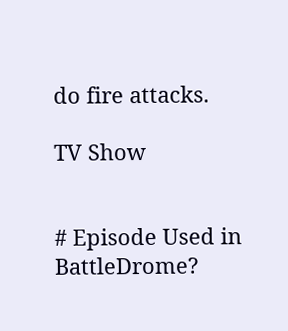do fire attacks.

TV Show


# Episode Used in BattleDrome?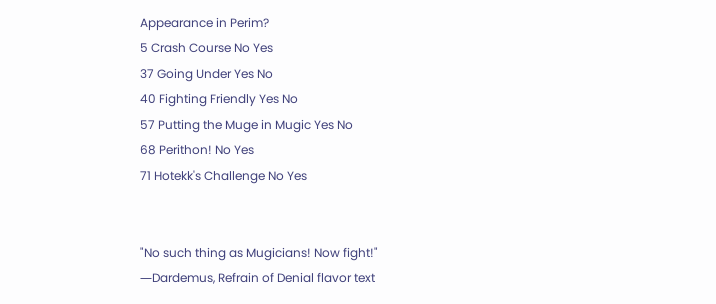Appearance in Perim?
5 Crash Course No Yes
37 Going Under Yes No
40 Fighting Friendly Yes No
57 Putting the Muge in Mugic Yes No
68 Perithon! No Yes
71 Hotekk's Challenge No Yes


"No such thing as Mugicians! Now fight!"
―Dardemus, Refrain of Denial flavor text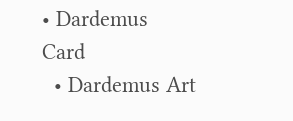• Dardemus Card
  • Dardemus Art